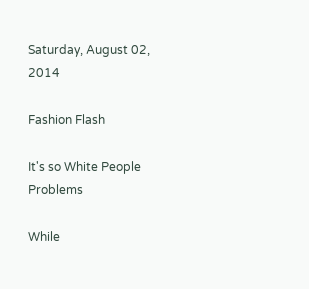Saturday, August 02, 2014

Fashion Flash

It's so White People Problems

While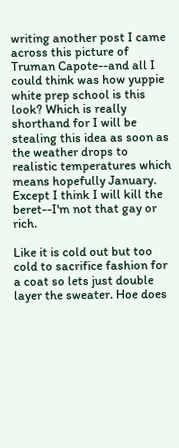writing another post I came across this picture of Truman Capote--and all I could think was how yuppie white prep school is this look? Which is really shorthand for I will be stealing this idea as soon as the weather drops to realistic temperatures which means hopefully January. Except I think I will kill the beret--I'm not that gay or rich.

Like it is cold out but too cold to sacrifice fashion for a coat so lets just double layer the sweater. Hoe does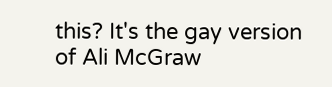this? It's the gay version of Ali McGraw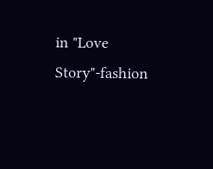in "Love Story"-fashion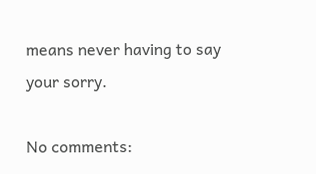means never having to say your sorry.

No comments: